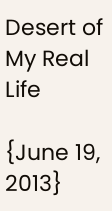Desert of My Real Life

{June 19, 2013}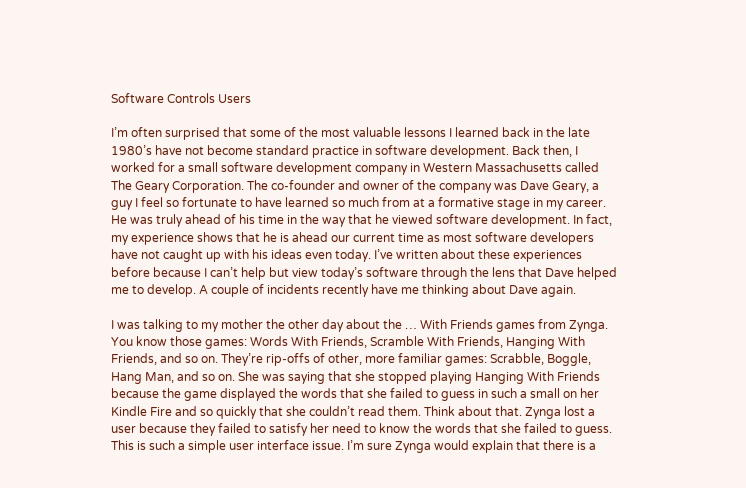Software Controls Users

I’m often surprised that some of the most valuable lessons I learned back in the late 1980’s have not become standard practice in software development. Back then, I worked for a small software development company in Western Massachusetts called The Geary Corporation. The co-founder and owner of the company was Dave Geary, a guy I feel so fortunate to have learned so much from at a formative stage in my career. He was truly ahead of his time in the way that he viewed software development. In fact, my experience shows that he is ahead our current time as most software developers have not caught up with his ideas even today. I’ve written about these experiences before because I can’t help but view today’s software through the lens that Dave helped me to develop. A couple of incidents recently have me thinking about Dave again.

I was talking to my mother the other day about the … With Friends games from Zynga. You know those games: Words With Friends, Scramble With Friends, Hanging With Friends, and so on. They’re rip-offs of other, more familiar games: Scrabble, Boggle, Hang Man, and so on. She was saying that she stopped playing Hanging With Friends because the game displayed the words that she failed to guess in such a small on her Kindle Fire and so quickly that she couldn’t read them. Think about that. Zynga lost a user because they failed to satisfy her need to know the words that she failed to guess. This is such a simple user interface issue. I’m sure Zynga would explain that there is a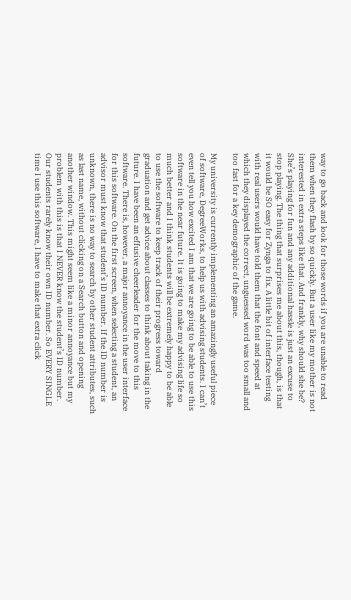way to go back and look for those words if you are unable to read them when they flash by so quickly. But a user like my mother is not interested in extra steps like that. And frankly, why should she be? She’s playing for fun and any additional hassle is just an excuse to stop playing. The thing that surprises me about this, though, is that it would be SO easy for Zynga to fix. A little bit of interface testing with real users would have told them that the font and speed at which they displayed the correct, unguessed word was too small and too fast for a key demographic of the game.

My university is currently implementing an amazingly useful piece of software, DegreeWorks, to help us with advising students. I can’t even tell you how excited I am that we are going to be able to use this software in the near future. It is going to make my advising life so much better and I think students will be extremely happy to be able to use the software to keep track of their progress toward graduation and get advice about classes to think about taking in the future. I have been an effusive cheerleader for the move to this software. There is, however, a major annoyance in the user interface for this software. On the first screen, when selecting a student, an advisor must know that student’s ID number. If the ID number is unknown, there is no way to search by other student attributes, such as last name, without clicking on a Search button and opening another window. This might seem like a minor annoyance but my problem with this is that I NEVER know the student’s ID number. Our students rarely know their own ID number. So EVERY SINGLE time I use this software, I have to make that extra click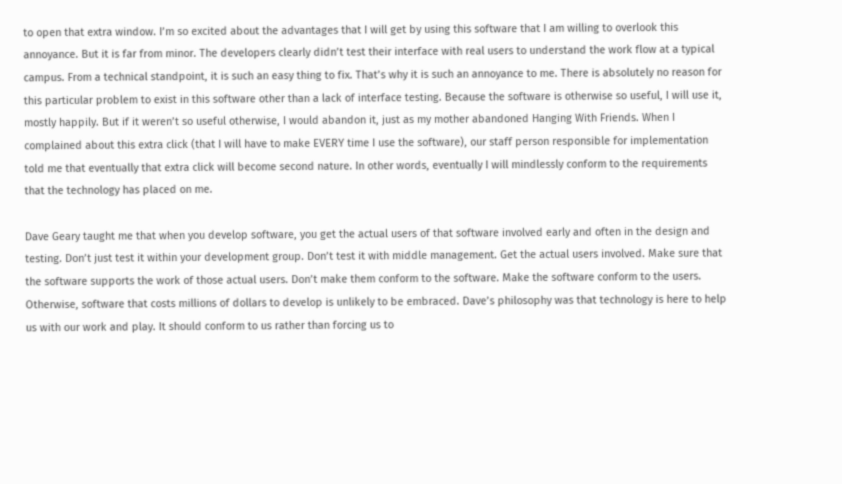to open that extra window. I’m so excited about the advantages that I will get by using this software that I am willing to overlook this annoyance. But it is far from minor. The developers clearly didn’t test their interface with real users to understand the work flow at a typical campus. From a technical standpoint, it is such an easy thing to fix. That’s why it is such an annoyance to me. There is absolutely no reason for this particular problem to exist in this software other than a lack of interface testing. Because the software is otherwise so useful, I will use it, mostly happily. But if it weren’t so useful otherwise, I would abandon it, just as my mother abandoned Hanging With Friends. When I complained about this extra click (that I will have to make EVERY time I use the software), our staff person responsible for implementation told me that eventually that extra click will become second nature. In other words, eventually I will mindlessly conform to the requirements that the technology has placed on me.

Dave Geary taught me that when you develop software, you get the actual users of that software involved early and often in the design and testing. Don’t just test it within your development group. Don’t test it with middle management. Get the actual users involved. Make sure that the software supports the work of those actual users. Don’t make them conform to the software. Make the software conform to the users. Otherwise, software that costs millions of dollars to develop is unlikely to be embraced. Dave’s philosophy was that technology is here to help us with our work and play. It should conform to us rather than forcing us to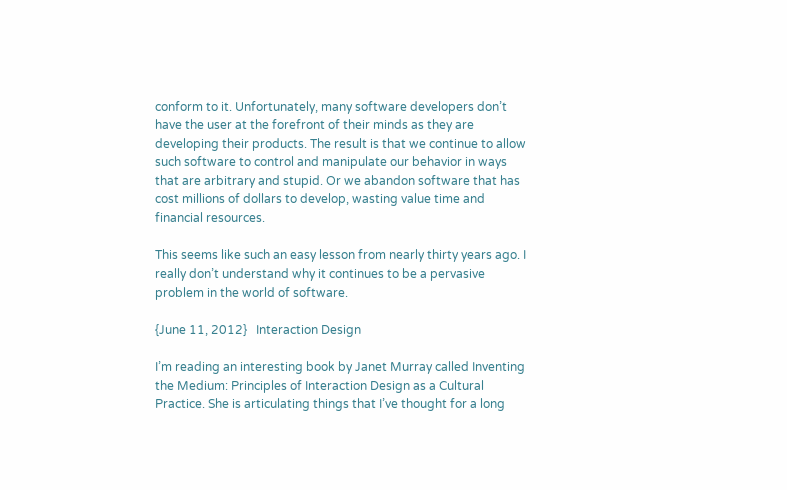conform to it. Unfortunately, many software developers don’t have the user at the forefront of their minds as they are developing their products. The result is that we continue to allow such software to control and manipulate our behavior in ways that are arbitrary and stupid. Or we abandon software that has cost millions of dollars to develop, wasting value time and financial resources.

This seems like such an easy lesson from nearly thirty years ago. I really don’t understand why it continues to be a pervasive problem in the world of software.

{June 11, 2012}   Interaction Design

I’m reading an interesting book by Janet Murray called Inventing the Medium: Principles of Interaction Design as a Cultural Practice. She is articulating things that I’ve thought for a long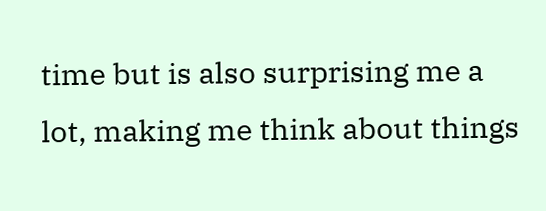time but is also surprising me a lot, making me think about things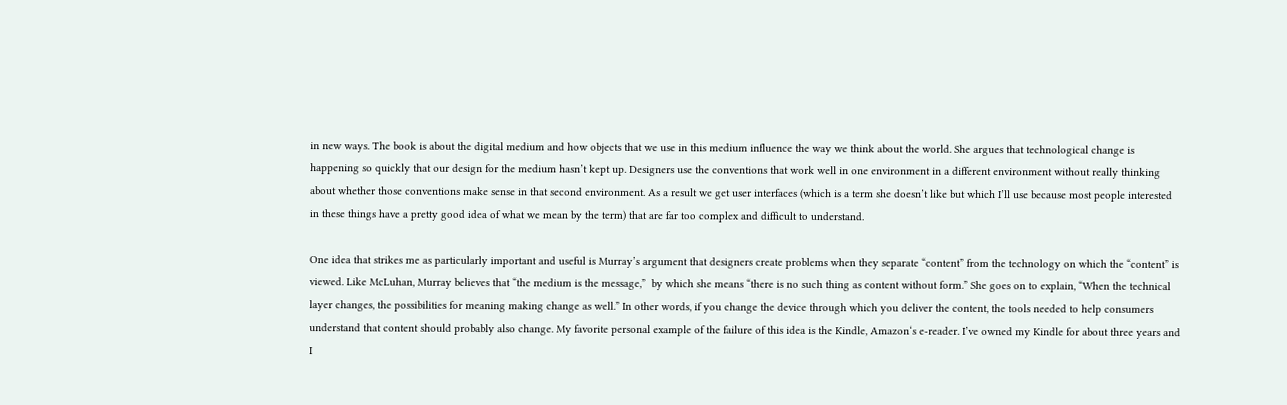in new ways. The book is about the digital medium and how objects that we use in this medium influence the way we think about the world. She argues that technological change is happening so quickly that our design for the medium hasn’t kept up. Designers use the conventions that work well in one environment in a different environment without really thinking about whether those conventions make sense in that second environment. As a result we get user interfaces (which is a term she doesn’t like but which I’ll use because most people interested in these things have a pretty good idea of what we mean by the term) that are far too complex and difficult to understand.

One idea that strikes me as particularly important and useful is Murray’s argument that designers create problems when they separate “content” from the technology on which the “content” is viewed. Like McLuhan, Murray believes that “the medium is the message,”  by which she means “there is no such thing as content without form.” She goes on to explain, “When the technical layer changes, the possibilities for meaning making change as well.” In other words, if you change the device through which you deliver the content, the tools needed to help consumers understand that content should probably also change. My favorite personal example of the failure of this idea is the Kindle, Amazon‘s e-reader. I’ve owned my Kindle for about three years and I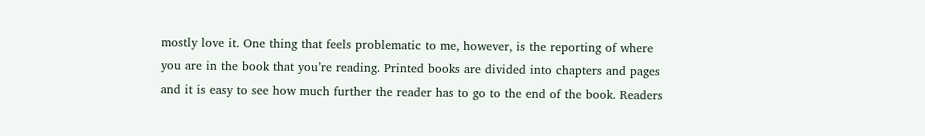mostly love it. One thing that feels problematic to me, however, is the reporting of where you are in the book that you’re reading. Printed books are divided into chapters and pages and it is easy to see how much further the reader has to go to the end of the book. Readers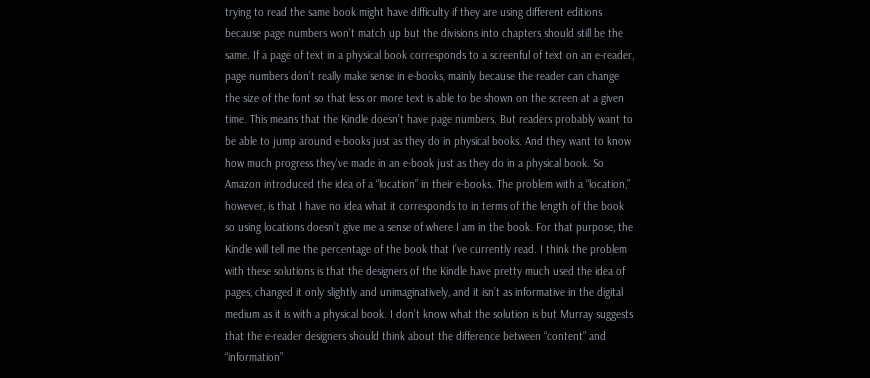trying to read the same book might have difficulty if they are using different editions because page numbers won’t match up but the divisions into chapters should still be the same. If a page of text in a physical book corresponds to a screenful of text on an e-reader, page numbers don’t really make sense in e-books, mainly because the reader can change the size of the font so that less or more text is able to be shown on the screen at a given time. This means that the Kindle doesn’t have page numbers. But readers probably want to be able to jump around e-books just as they do in physical books. And they want to know how much progress they’ve made in an e-book just as they do in a physical book. So Amazon introduced the idea of a “location” in their e-books. The problem with a “location,” however, is that I have no idea what it corresponds to in terms of the length of the book so using locations doesn’t give me a sense of where I am in the book. For that purpose, the Kindle will tell me the percentage of the book that I’ve currently read. I think the problem with these solutions is that the designers of the Kindle have pretty much used the idea of pages, changed it only slightly and unimaginatively, and it isn’t as informative in the digital medium as it is with a physical book. I don’t know what the solution is but Murray suggests that the e-reader designers should think about the difference between “content” and “information”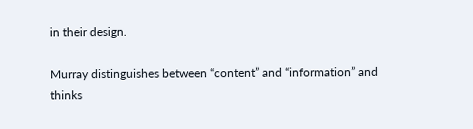in their design.

Murray distinguishes between “content” and “information” and thinks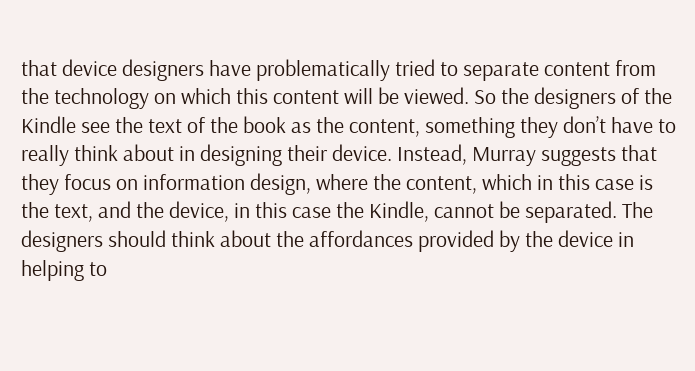that device designers have problematically tried to separate content from the technology on which this content will be viewed. So the designers of the Kindle see the text of the book as the content, something they don’t have to really think about in designing their device. Instead, Murray suggests that they focus on information design, where the content, which in this case is the text, and the device, in this case the Kindle, cannot be separated. The designers should think about the affordances provided by the device in helping to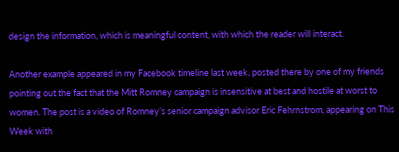design the information, which is meaningful content, with which the reader will interact.

Another example appeared in my Facebook timeline last week, posted there by one of my friends pointing out the fact that the Mitt Romney campaign is insensitive at best and hostile at worst to women. The post is a video of Romney’s senior campaign advisor Eric Fehrnstrom, appearing on This Week with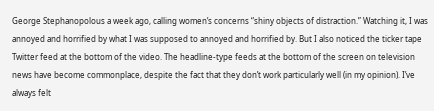George Stephanopolous a week ago, calling women’s concerns “shiny objects of distraction.” Watching it, I was annoyed and horrified by what I was supposed to annoyed and horrified by. But I also noticed the ticker tape Twitter feed at the bottom of the video. The headline-type feeds at the bottom of the screen on television news have become commonplace, despite the fact that they don’t work particularly well (in my opinion). I’ve always felt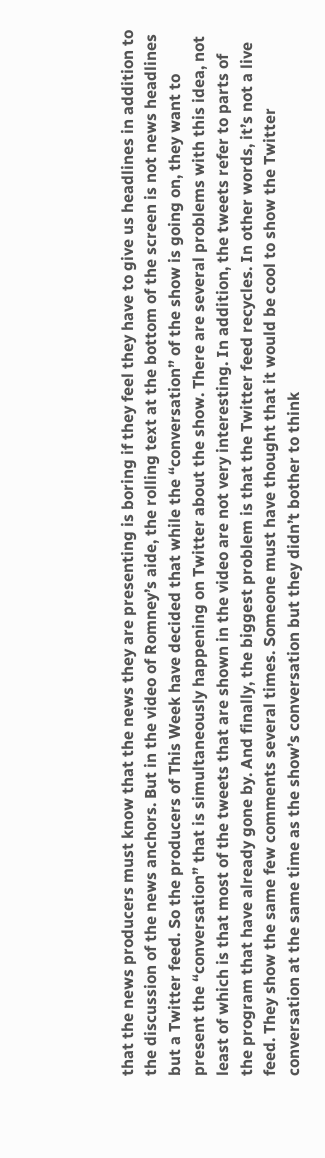that the news producers must know that the news they are presenting is boring if they feel they have to give us headlines in addition to the discussion of the news anchors. But in the video of Romney’s aide, the rolling text at the bottom of the screen is not news headlines but a Twitter feed. So the producers of This Week have decided that while the “conversation” of the show is going on, they want to present the “conversation” that is simultaneously happening on Twitter about the show. There are several problems with this idea, not least of which is that most of the tweets that are shown in the video are not very interesting. In addition, the tweets refer to parts of the program that have already gone by. And finally, the biggest problem is that the Twitter feed recycles. In other words, it’s not a live feed. They show the same few comments several times. Someone must have thought that it would be cool to show the Twitter conversation at the same time as the show’s conversation but they didn’t bother to think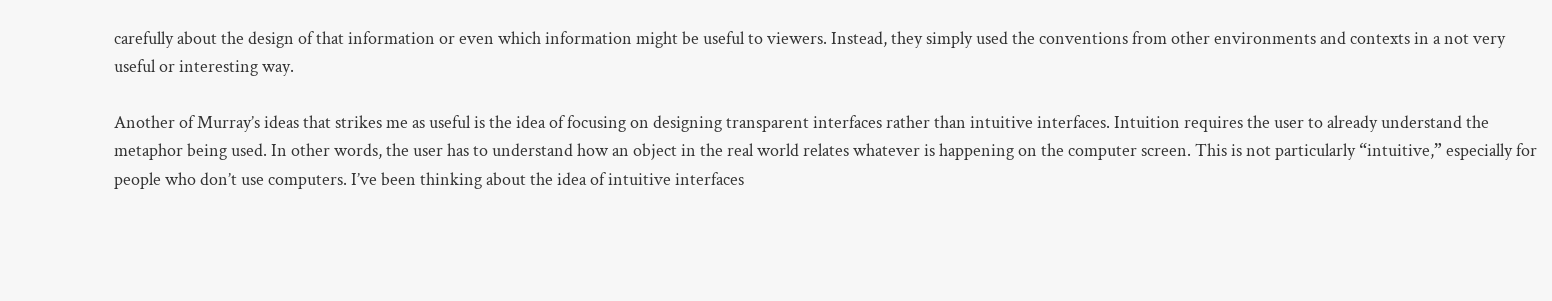carefully about the design of that information or even which information might be useful to viewers. Instead, they simply used the conventions from other environments and contexts in a not very useful or interesting way.

Another of Murray’s ideas that strikes me as useful is the idea of focusing on designing transparent interfaces rather than intuitive interfaces. Intuition requires the user to already understand the metaphor being used. In other words, the user has to understand how an object in the real world relates whatever is happening on the computer screen. This is not particularly “intuitive,” especially for people who don’t use computers. I’ve been thinking about the idea of intuitive interfaces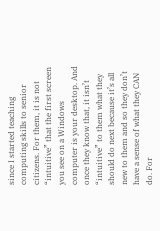since I started teaching computing skills to senior citizens. For them, it is not “intuitive” that the first screen you see on a Windows computer is your desktop. And once they know that, it isn’t “intuitive” to them what they should do next because it’s all new to them and so they don’t have a sense of what they CAN do. For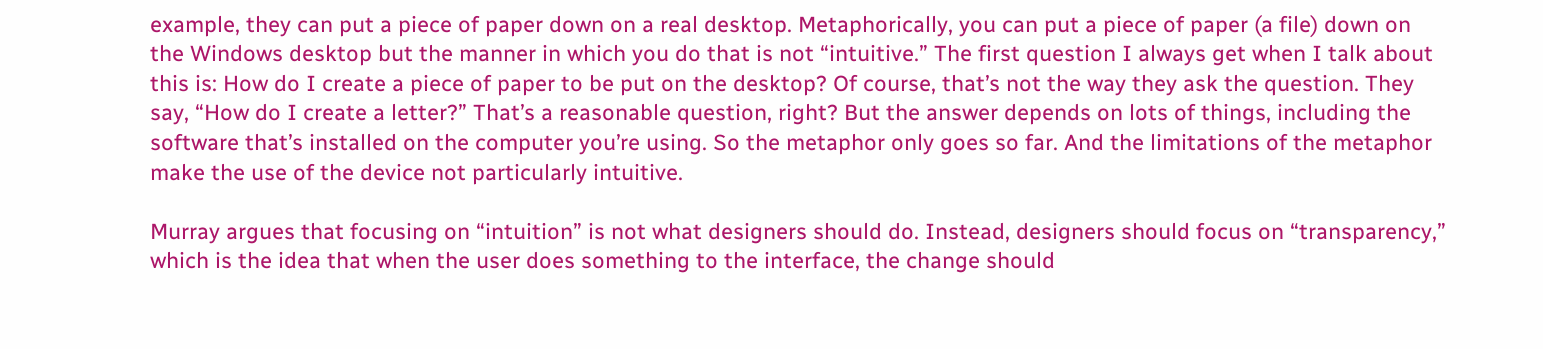example, they can put a piece of paper down on a real desktop. Metaphorically, you can put a piece of paper (a file) down on the Windows desktop but the manner in which you do that is not “intuitive.” The first question I always get when I talk about this is: How do I create a piece of paper to be put on the desktop? Of course, that’s not the way they ask the question. They say, “How do I create a letter?” That’s a reasonable question, right? But the answer depends on lots of things, including the software that’s installed on the computer you’re using. So the metaphor only goes so far. And the limitations of the metaphor make the use of the device not particularly intuitive.

Murray argues that focusing on “intuition” is not what designers should do. Instead, designers should focus on “transparency,” which is the idea that when the user does something to the interface, the change should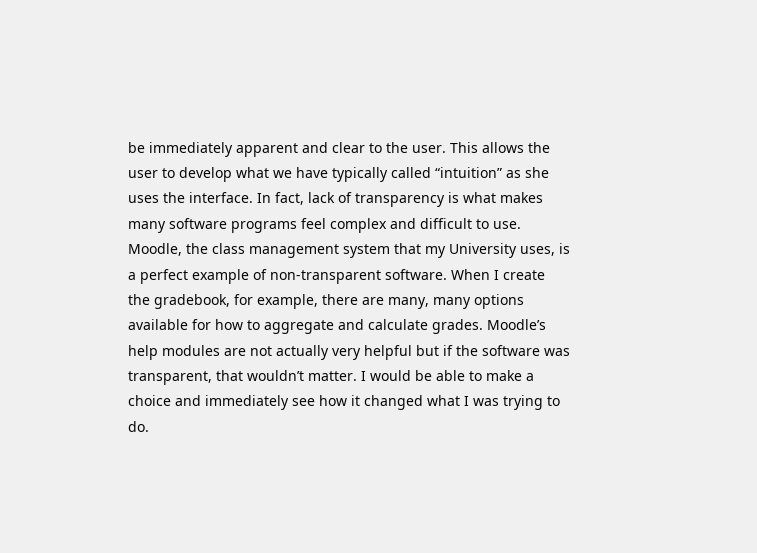be immediately apparent and clear to the user. This allows the user to develop what we have typically called “intuition” as she uses the interface. In fact, lack of transparency is what makes many software programs feel complex and difficult to use. Moodle, the class management system that my University uses, is a perfect example of non-transparent software. When I create the gradebook, for example, there are many, many options available for how to aggregate and calculate grades. Moodle’s help modules are not actually very helpful but if the software was transparent, that wouldn’t matter. I would be able to make a choice and immediately see how it changed what I was trying to do.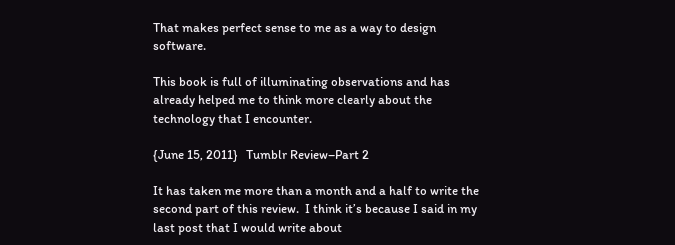That makes perfect sense to me as a way to design software.

This book is full of illuminating observations and has already helped me to think more clearly about the technology that I encounter.

{June 15, 2011}   Tumblr Review–Part 2

It has taken me more than a month and a half to write the second part of this review.  I think it’s because I said in my last post that I would write about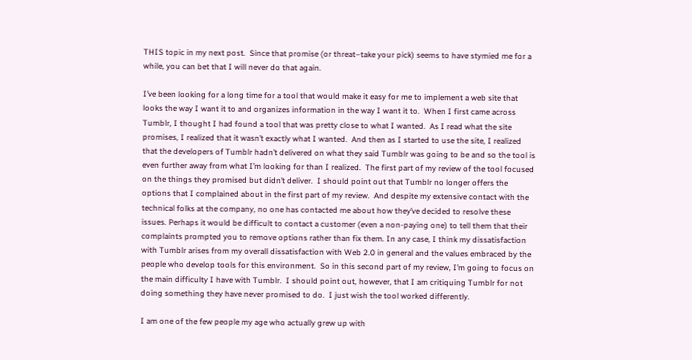THIS topic in my next post.  Since that promise (or threat–take your pick) seems to have stymied me for a while, you can bet that I will never do that again.

I’ve been looking for a long time for a tool that would make it easy for me to implement a web site that looks the way I want it to and organizes information in the way I want it to.  When I first came across Tumblr, I thought I had found a tool that was pretty close to what I wanted.  As I read what the site promises, I realized that it wasn’t exactly what I wanted.  And then as I started to use the site, I realized that the developers of Tumblr hadn’t delivered on what they said Tumblr was going to be and so the tool is even further away from what I’m looking for than I realized.  The first part of my review of the tool focused on the things they promised but didn’t deliver.  I should point out that Tumblr no longer offers the options that I complained about in the first part of my review.  And despite my extensive contact with the technical folks at the company, no one has contacted me about how they’ve decided to resolve these issues. Perhaps it would be difficult to contact a customer (even a non-paying one) to tell them that their complaints prompted you to remove options rather than fix them. In any case, I think my dissatisfaction with Tumblr arises from my overall dissatisfaction with Web 2.0 in general and the values embraced by the people who develop tools for this environment.  So in this second part of my review, I’m going to focus on the main difficulty I have with Tumblr.  I should point out, however, that I am critiquing Tumblr for not doing something they have never promised to do.  I just wish the tool worked differently.

I am one of the few people my age who actually grew up with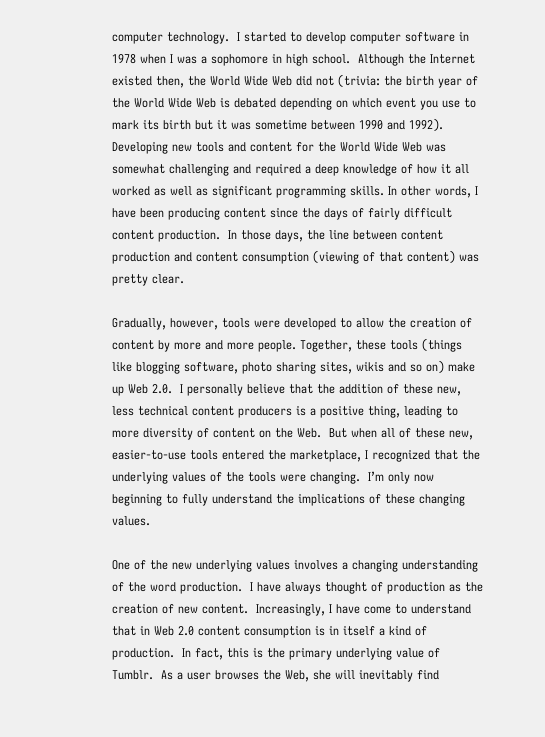computer technology.  I started to develop computer software in 1978 when I was a sophomore in high school.  Although the Internet existed then, the World Wide Web did not (trivia: the birth year of the World Wide Web is debated depending on which event you use to mark its birth but it was sometime between 1990 and 1992).  Developing new tools and content for the World Wide Web was somewhat challenging and required a deep knowledge of how it all worked as well as significant programming skills. In other words, I have been producing content since the days of fairly difficult content production.  In those days, the line between content production and content consumption (viewing of that content) was pretty clear.

Gradually, however, tools were developed to allow the creation of content by more and more people. Together, these tools (things like blogging software, photo sharing sites, wikis and so on) make up Web 2.0.  I personally believe that the addition of these new, less technical content producers is a positive thing, leading to more diversity of content on the Web.  But when all of these new, easier-to-use tools entered the marketplace, I recognized that the underlying values of the tools were changing.  I’m only now beginning to fully understand the implications of these changing values.

One of the new underlying values involves a changing understanding of the word production.  I have always thought of production as the creation of new content.  Increasingly, I have come to understand that in Web 2.0 content consumption is in itself a kind of production.  In fact, this is the primary underlying value of Tumblr.  As a user browses the Web, she will inevitably find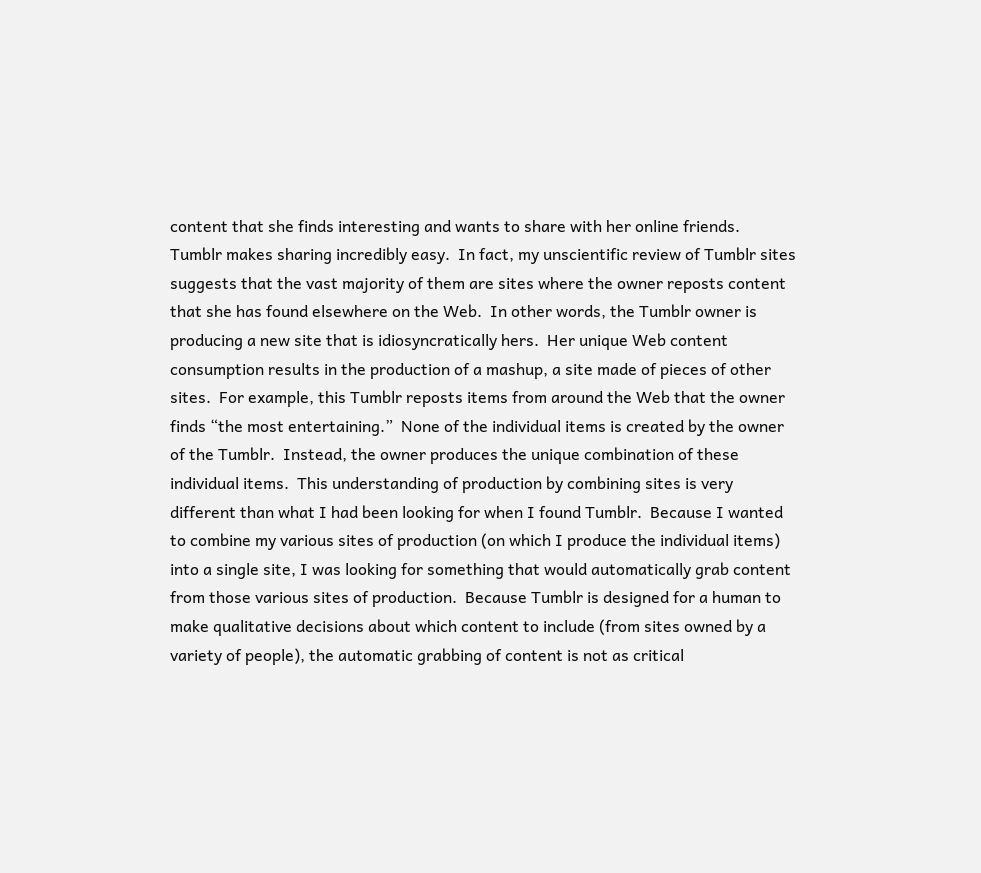content that she finds interesting and wants to share with her online friends.  Tumblr makes sharing incredibly easy.  In fact, my unscientific review of Tumblr sites suggests that the vast majority of them are sites where the owner reposts content that she has found elsewhere on the Web.  In other words, the Tumblr owner is producing a new site that is idiosyncratically hers.  Her unique Web content consumption results in the production of a mashup, a site made of pieces of other sites.  For example, this Tumblr reposts items from around the Web that the owner finds “the most entertaining.”  None of the individual items is created by the owner of the Tumblr.  Instead, the owner produces the unique combination of these individual items.  This understanding of production by combining sites is very different than what I had been looking for when I found Tumblr.  Because I wanted to combine my various sites of production (on which I produce the individual items) into a single site, I was looking for something that would automatically grab content from those various sites of production.  Because Tumblr is designed for a human to make qualitative decisions about which content to include (from sites owned by a variety of people), the automatic grabbing of content is not as critical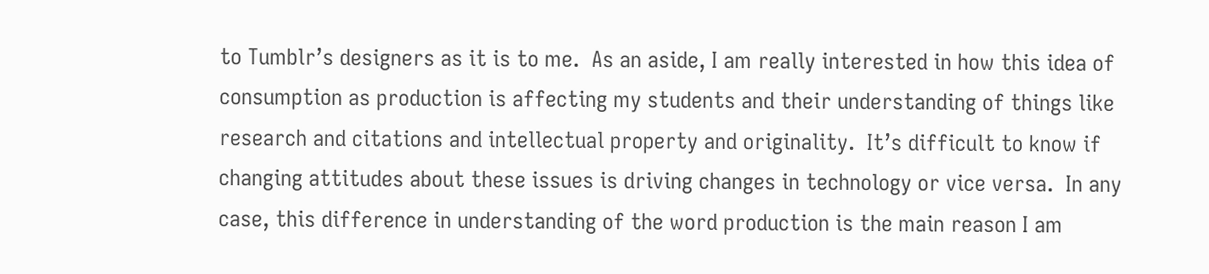to Tumblr’s designers as it is to me.  As an aside, I am really interested in how this idea of consumption as production is affecting my students and their understanding of things like research and citations and intellectual property and originality.  It’s difficult to know if changing attitudes about these issues is driving changes in technology or vice versa.  In any case, this difference in understanding of the word production is the main reason I am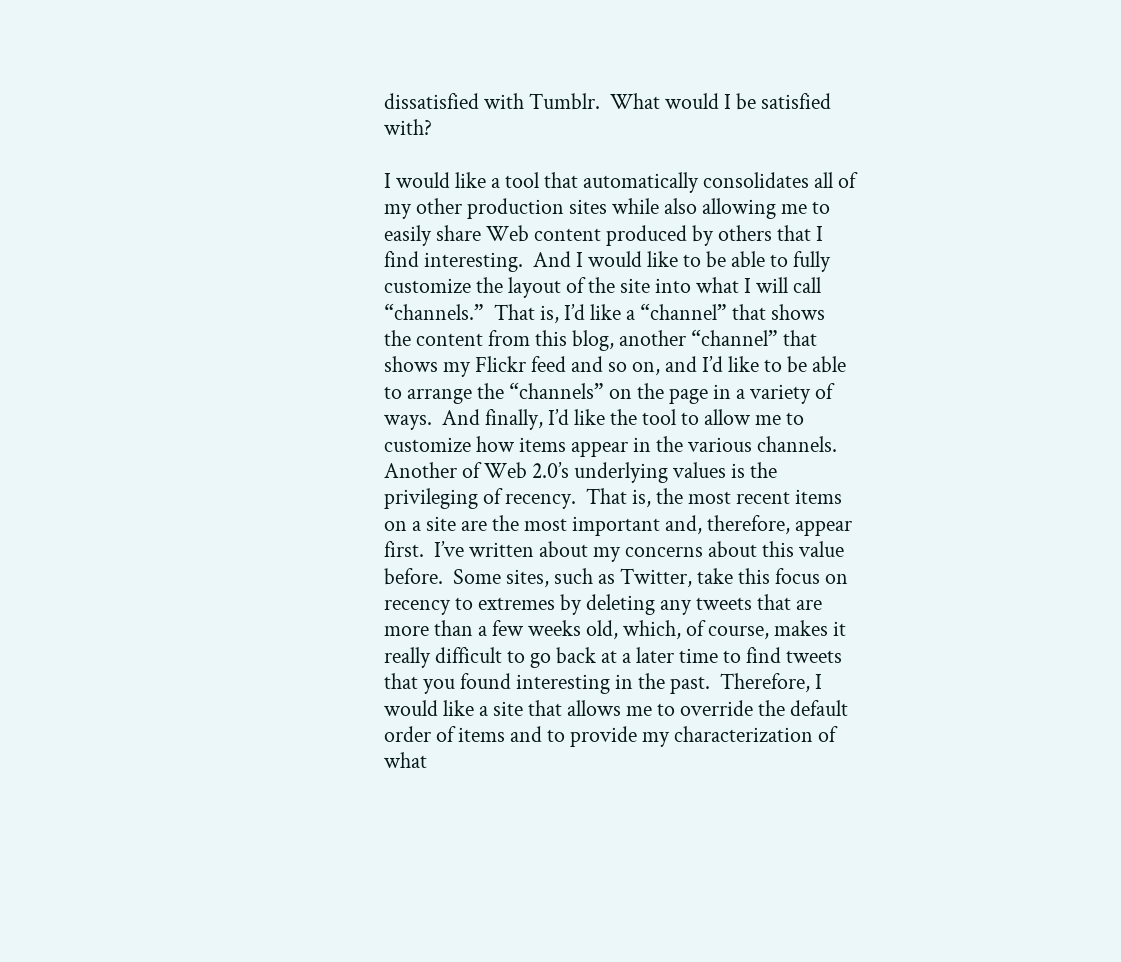dissatisfied with Tumblr.  What would I be satisfied with?

I would like a tool that automatically consolidates all of my other production sites while also allowing me to easily share Web content produced by others that I find interesting.  And I would like to be able to fully customize the layout of the site into what I will call “channels.”  That is, I’d like a “channel” that shows the content from this blog, another “channel” that shows my Flickr feed and so on, and I’d like to be able to arrange the “channels” on the page in a variety of ways.  And finally, I’d like the tool to allow me to customize how items appear in the various channels.  Another of Web 2.0’s underlying values is the privileging of recency.  That is, the most recent items on a site are the most important and, therefore, appear first.  I’ve written about my concerns about this value before.  Some sites, such as Twitter, take this focus on recency to extremes by deleting any tweets that are more than a few weeks old, which, of course, makes it really difficult to go back at a later time to find tweets that you found interesting in the past.  Therefore, I would like a site that allows me to override the default order of items and to provide my characterization of what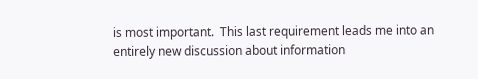is most important.  This last requirement leads me into an entirely new discussion about information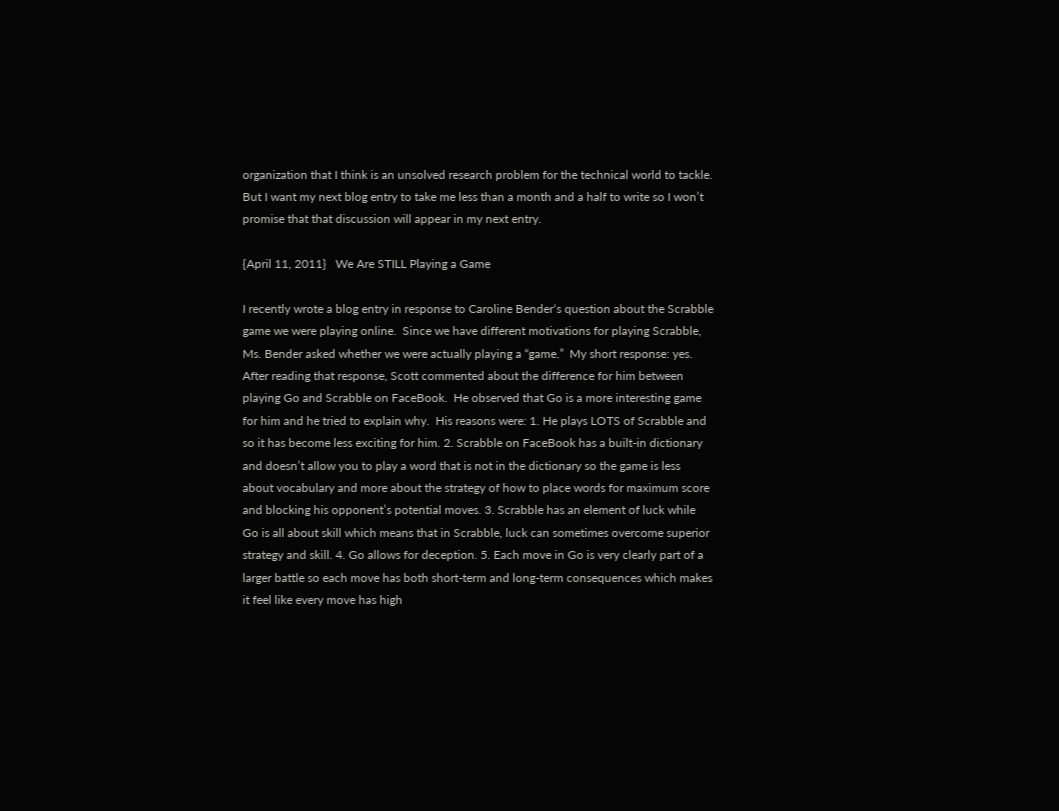organization that I think is an unsolved research problem for the technical world to tackle.  But I want my next blog entry to take me less than a month and a half to write so I won’t promise that that discussion will appear in my next entry.

{April 11, 2011}   We Are STILL Playing a Game

I recently wrote a blog entry in response to Caroline Bender‘s question about the Scrabble game we were playing online.  Since we have different motivations for playing Scrabble, Ms. Bender asked whether we were actually playing a “game.”  My short response: yes.  After reading that response, Scott commented about the difference for him between playing Go and Scrabble on FaceBook.  He observed that Go is a more interesting game for him and he tried to explain why.  His reasons were: 1. He plays LOTS of Scrabble and so it has become less exciting for him. 2. Scrabble on FaceBook has a built-in dictionary and doesn’t allow you to play a word that is not in the dictionary so the game is less about vocabulary and more about the strategy of how to place words for maximum score and blocking his opponent’s potential moves. 3. Scrabble has an element of luck while Go is all about skill which means that in Scrabble, luck can sometimes overcome superior strategy and skill. 4. Go allows for deception. 5. Each move in Go is very clearly part of a larger battle so each move has both short-term and long-term consequences which makes it feel like every move has high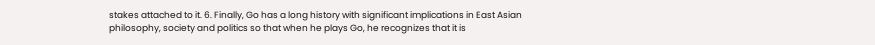stakes attached to it. 6. Finally, Go has a long history with significant implications in East Asian philosophy, society and politics so that when he plays Go, he recognizes that it is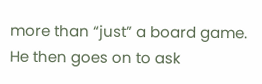more than “just” a board game.  He then goes on to ask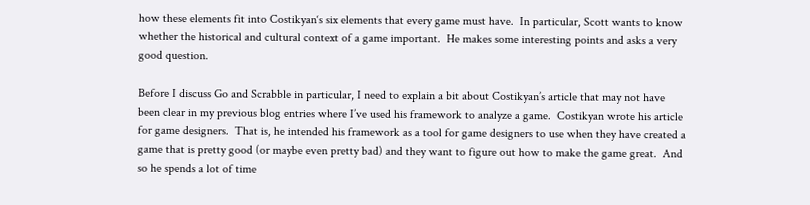how these elements fit into Costikyan‘s six elements that every game must have.  In particular, Scott wants to know whether the historical and cultural context of a game important.  He makes some interesting points and asks a very good question.

Before I discuss Go and Scrabble in particular, I need to explain a bit about Costikyan’s article that may not have been clear in my previous blog entries where I’ve used his framework to analyze a game.  Costikyan wrote his article for game designers.  That is, he intended his framework as a tool for game designers to use when they have created a game that is pretty good (or maybe even pretty bad) and they want to figure out how to make the game great.  And so he spends a lot of time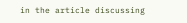in the article discussing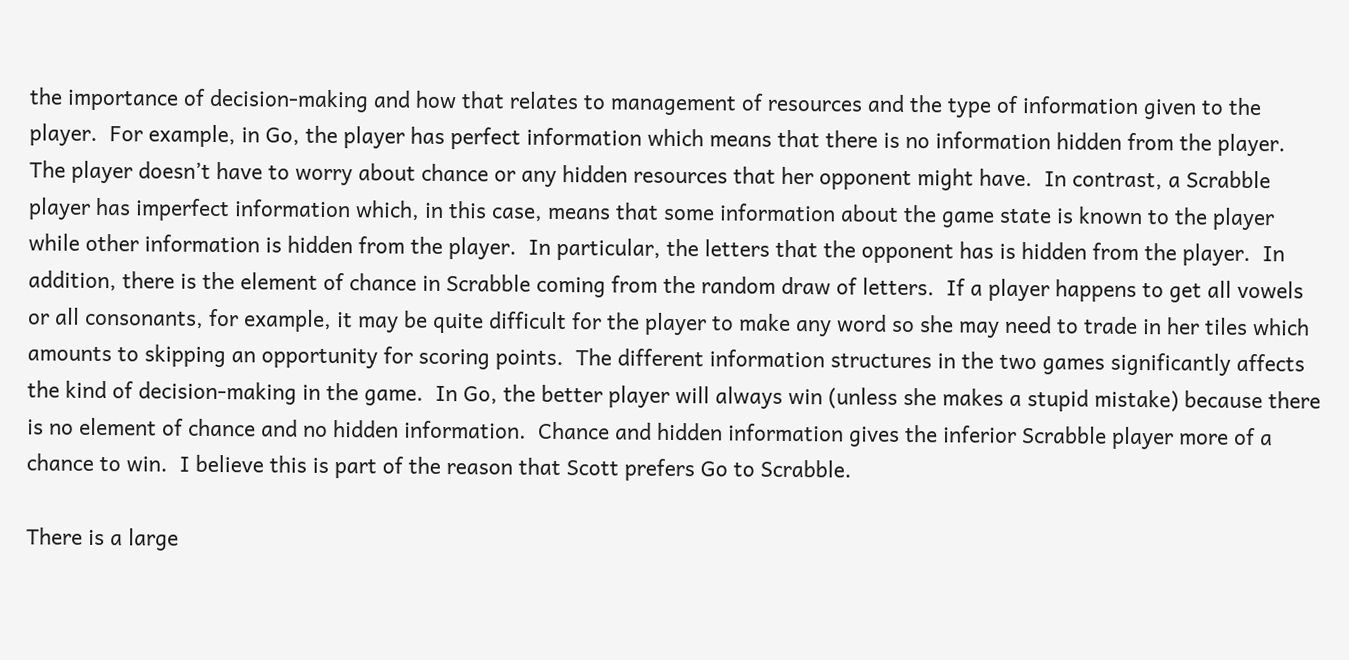the importance of decision-making and how that relates to management of resources and the type of information given to the player.  For example, in Go, the player has perfect information which means that there is no information hidden from the player.  The player doesn’t have to worry about chance or any hidden resources that her opponent might have.  In contrast, a Scrabble player has imperfect information which, in this case, means that some information about the game state is known to the player while other information is hidden from the player.  In particular, the letters that the opponent has is hidden from the player.  In addition, there is the element of chance in Scrabble coming from the random draw of letters.  If a player happens to get all vowels or all consonants, for example, it may be quite difficult for the player to make any word so she may need to trade in her tiles which amounts to skipping an opportunity for scoring points.  The different information structures in the two games significantly affects the kind of decision-making in the game.  In Go, the better player will always win (unless she makes a stupid mistake) because there is no element of chance and no hidden information.  Chance and hidden information gives the inferior Scrabble player more of a chance to win.  I believe this is part of the reason that Scott prefers Go to Scrabble.

There is a large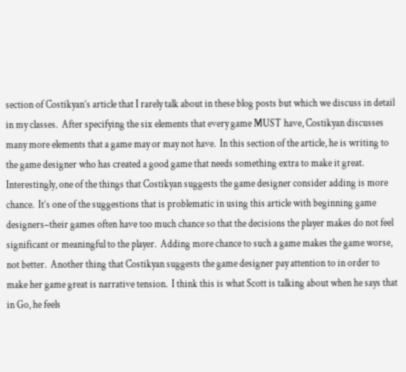section of Costikyan’s article that I rarely talk about in these blog posts but which we discuss in detail in my classes.  After specifying the six elements that every game MUST have, Costikyan discusses many more elements that a game may or may not have.  In this section of the article, he is writing to the game designer who has created a good game that needs something extra to make it great.  Interestingly, one of the things that Costikyan suggests the game designer consider adding is more chance.  It’s one of the suggestions that is problematic in using this article with beginning game designers–their games often have too much chance so that the decisions the player makes do not feel significant or meaningful to the player.  Adding more chance to such a game makes the game worse, not better.  Another thing that Costikyan suggests the game designer pay attention to in order to make her game great is narrative tension.  I think this is what Scott is talking about when he says that in Go, he feels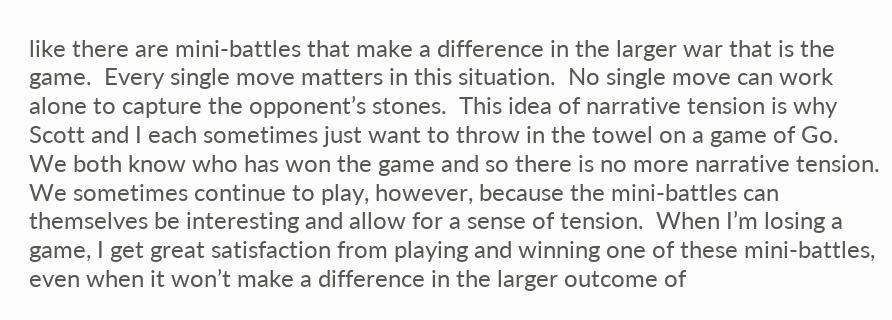like there are mini-battles that make a difference in the larger war that is the game.  Every single move matters in this situation.  No single move can work alone to capture the opponent’s stones.  This idea of narrative tension is why Scott and I each sometimes just want to throw in the towel on a game of Go.  We both know who has won the game and so there is no more narrative tension.  We sometimes continue to play, however, because the mini-battles can themselves be interesting and allow for a sense of tension.  When I’m losing a game, I get great satisfaction from playing and winning one of these mini-battles, even when it won’t make a difference in the larger outcome of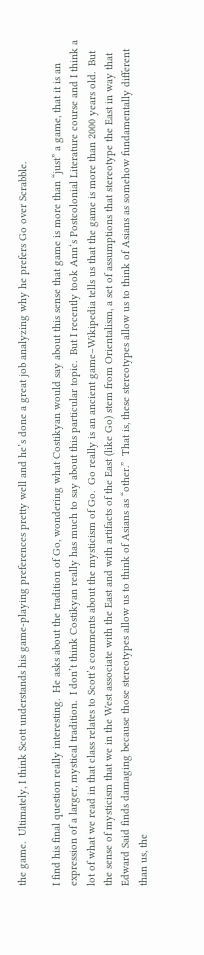the game.  Ultimately, I think Scott understands his game-playing preferences pretty well and he’s done a great job analyzing why he prefers Go over Scrabble.

I find his final question really interesting.  He asks about the tradition of Go, wondering what Costikyan would say about this sense that game is more than “just” a game, that it is an expression of a larger, mystical tradition.  I don’t think Costikyan really has much to say about this particular topic.  But I recently took Ann‘s Postcolonial Literature course and I think a lot of what we read in that class relates to Scott’s comments about the mysticism of Go.  Go really is an ancient game–Wikipedia tells us that the game is more than 2000 years old.  But the sense of mysticism that we in the West associate with the East and with artifacts of the East (like Go) stem from Orientalism, a set of assumptions that stereotype the East in way that Edward Said finds damaging because those stereotypes allow us to think of Asians as “other.”  That is, these stereotypes allow us to think of Asians as somehow fundamentally different than us, the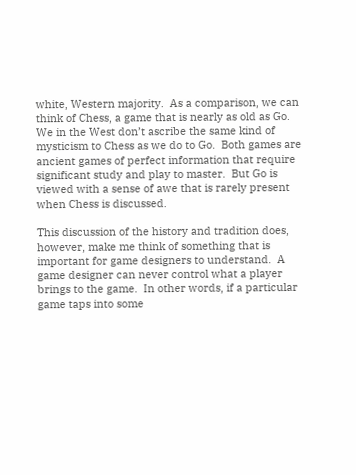white, Western majority.  As a comparison, we can think of Chess, a game that is nearly as old as Go.  We in the West don’t ascribe the same kind of mysticism to Chess as we do to Go.  Both games are ancient games of perfect information that require significant study and play to master.  But Go is viewed with a sense of awe that is rarely present when Chess is discussed.

This discussion of the history and tradition does, however, make me think of something that is important for game designers to understand.  A game designer can never control what a player brings to the game.  In other words, if a particular game taps into some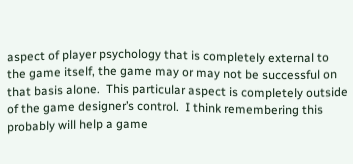aspect of player psychology that is completely external to the game itself, the game may or may not be successful on that basis alone.  This particular aspect is completely outside of the game designer’s control.  I think remembering this probably will help a game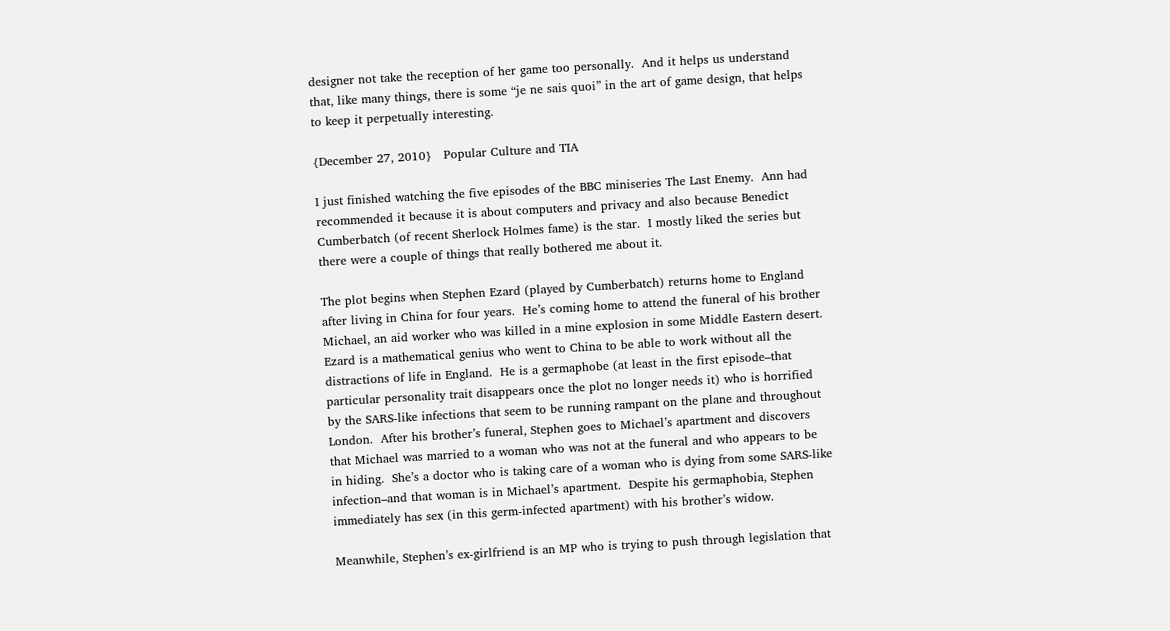designer not take the reception of her game too personally.  And it helps us understand that, like many things, there is some “je ne sais quoi” in the art of game design, that helps to keep it perpetually interesting.

{December 27, 2010}   Popular Culture and TIA

I just finished watching the five episodes of the BBC miniseries The Last Enemy.  Ann had recommended it because it is about computers and privacy and also because Benedict Cumberbatch (of recent Sherlock Holmes fame) is the star.  I mostly liked the series but there were a couple of things that really bothered me about it.

The plot begins when Stephen Ezard (played by Cumberbatch) returns home to England after living in China for four years.  He’s coming home to attend the funeral of his brother Michael, an aid worker who was killed in a mine explosion in some Middle Eastern desert.  Ezard is a mathematical genius who went to China to be able to work without all the distractions of life in England.  He is a germaphobe (at least in the first episode–that particular personality trait disappears once the plot no longer needs it) who is horrified by the SARS-like infections that seem to be running rampant on the plane and throughout London.  After his brother’s funeral, Stephen goes to Michael’s apartment and discovers that Michael was married to a woman who was not at the funeral and who appears to be in hiding.  She’s a doctor who is taking care of a woman who is dying from some SARS-like infection–and that woman is in Michael’s apartment.  Despite his germaphobia, Stephen immediately has sex (in this germ-infected apartment) with his brother’s widow.

Meanwhile, Stephen’s ex-girlfriend is an MP who is trying to push through legislation that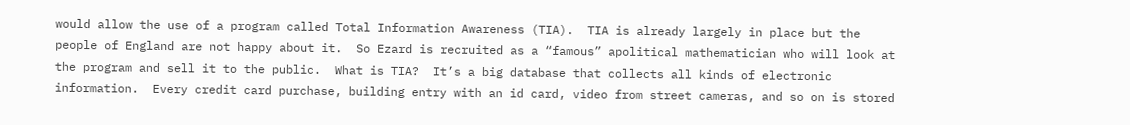would allow the use of a program called Total Information Awareness (TIA).  TIA is already largely in place but the people of England are not happy about it.  So Ezard is recruited as a “famous” apolitical mathematician who will look at the program and sell it to the public.  What is TIA?  It’s a big database that collects all kinds of electronic information.  Every credit card purchase, building entry with an id card, video from street cameras, and so on is stored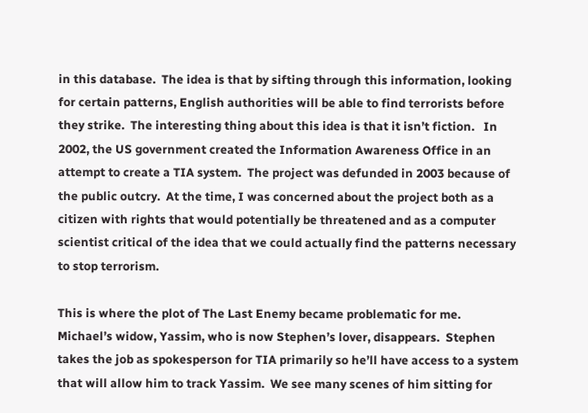in this database.  The idea is that by sifting through this information, looking for certain patterns, English authorities will be able to find terrorists before they strike.  The interesting thing about this idea is that it isn’t fiction.   In 2002, the US government created the Information Awareness Office in an attempt to create a TIA system.  The project was defunded in 2003 because of the public outcry.  At the time, I was concerned about the project both as a citizen with rights that would potentially be threatened and as a computer scientist critical of the idea that we could actually find the patterns necessary to stop terrorism.

This is where the plot of The Last Enemy became problematic for me.  Michael’s widow, Yassim, who is now Stephen’s lover, disappears.  Stephen takes the job as spokesperson for TIA primarily so he’ll have access to a system that will allow him to track Yassim.  We see many scenes of him sitting for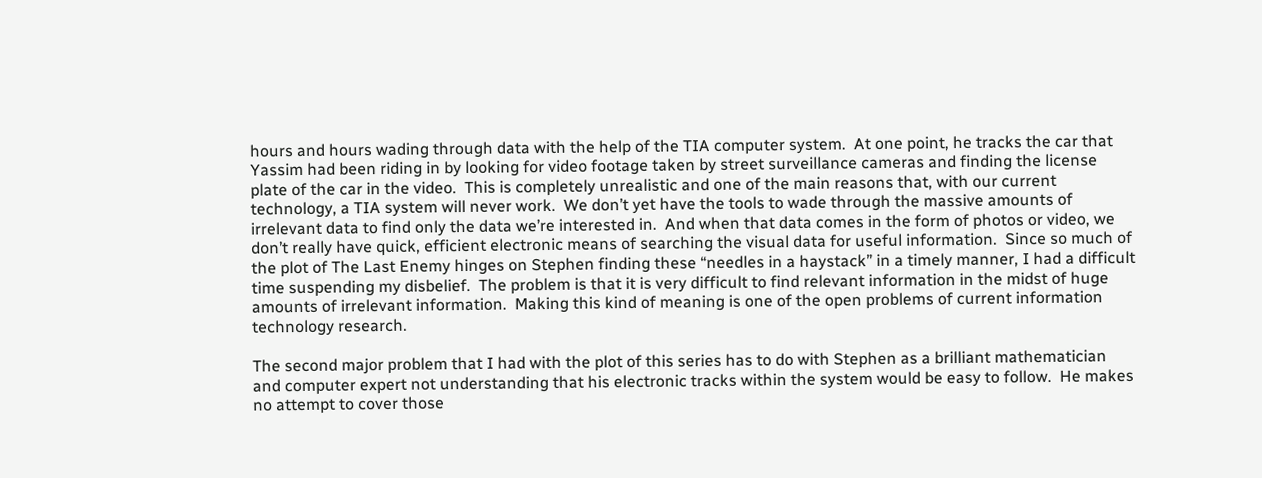hours and hours wading through data with the help of the TIA computer system.  At one point, he tracks the car that Yassim had been riding in by looking for video footage taken by street surveillance cameras and finding the license plate of the car in the video.  This is completely unrealistic and one of the main reasons that, with our current technology, a TIA system will never work.  We don’t yet have the tools to wade through the massive amounts of irrelevant data to find only the data we’re interested in.  And when that data comes in the form of photos or video, we don’t really have quick, efficient electronic means of searching the visual data for useful information.  Since so much of the plot of The Last Enemy hinges on Stephen finding these “needles in a haystack” in a timely manner, I had a difficult time suspending my disbelief.  The problem is that it is very difficult to find relevant information in the midst of huge amounts of irrelevant information.  Making this kind of meaning is one of the open problems of current information technology research.

The second major problem that I had with the plot of this series has to do with Stephen as a brilliant mathematician and computer expert not understanding that his electronic tracks within the system would be easy to follow.  He makes no attempt to cover those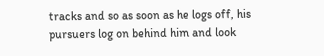tracks and so as soon as he logs off, his pursuers log on behind him and look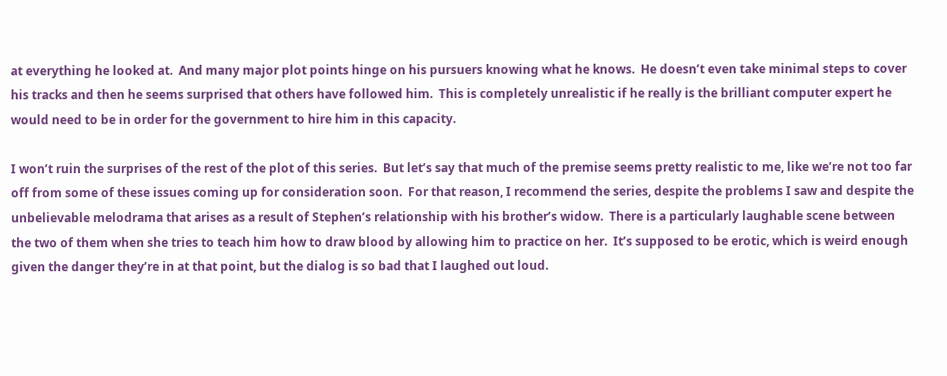at everything he looked at.  And many major plot points hinge on his pursuers knowing what he knows.  He doesn’t even take minimal steps to cover his tracks and then he seems surprised that others have followed him.  This is completely unrealistic if he really is the brilliant computer expert he would need to be in order for the government to hire him in this capacity.

I won’t ruin the surprises of the rest of the plot of this series.  But let’s say that much of the premise seems pretty realistic to me, like we’re not too far off from some of these issues coming up for consideration soon.  For that reason, I recommend the series, despite the problems I saw and despite the unbelievable melodrama that arises as a result of Stephen’s relationship with his brother’s widow.  There is a particularly laughable scene between the two of them when she tries to teach him how to draw blood by allowing him to practice on her.  It’s supposed to be erotic, which is weird enough given the danger they’re in at that point, but the dialog is so bad that I laughed out loud.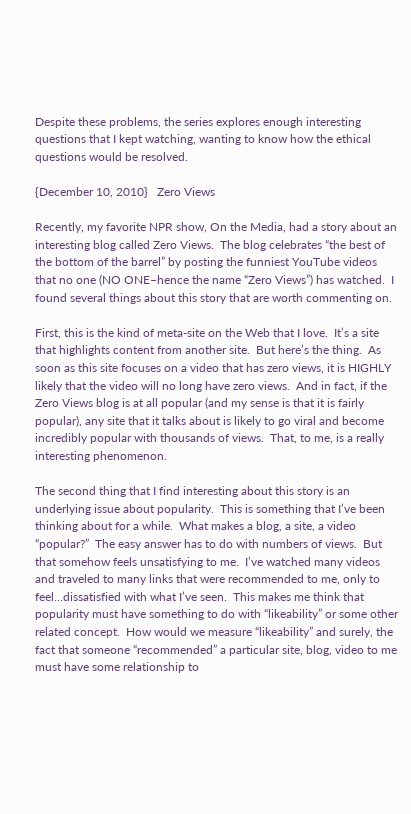Despite these problems, the series explores enough interesting questions that I kept watching, wanting to know how the ethical questions would be resolved.

{December 10, 2010}   Zero Views

Recently, my favorite NPR show, On the Media, had a story about an interesting blog called Zero Views.  The blog celebrates “the best of the bottom of the barrel” by posting the funniest YouTube videos that no one (NO ONE–hence the name “Zero Views”) has watched.  I found several things about this story that are worth commenting on.

First, this is the kind of meta-site on the Web that I love.  It’s a site that highlights content from another site.  But here’s the thing.  As soon as this site focuses on a video that has zero views, it is HIGHLY likely that the video will no long have zero views.  And in fact, if the Zero Views blog is at all popular (and my sense is that it is fairly popular), any site that it talks about is likely to go viral and become incredibly popular with thousands of views.  That, to me, is a really interesting phenomenon.

The second thing that I find interesting about this story is an underlying issue about popularity.  This is something that I’ve been thinking about for a while.  What makes a blog, a site, a video “popular?”  The easy answer has to do with numbers of views.  But that somehow feels unsatisfying to me.  I’ve watched many videos and traveled to many links that were recommended to me, only to feel…dissatisfied with what I’ve seen.  This makes me think that popularity must have something to do with “likeability” or some other related concept.  How would we measure “likeability” and surely, the fact that someone “recommended” a particular site, blog, video to me must have some relationship to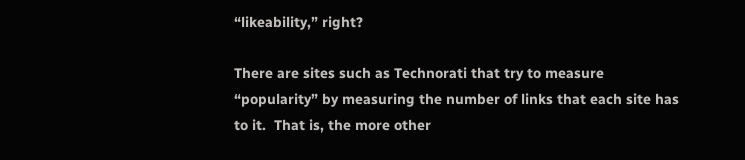“likeability,” right?

There are sites such as Technorati that try to measure “popularity” by measuring the number of links that each site has to it.  That is, the more other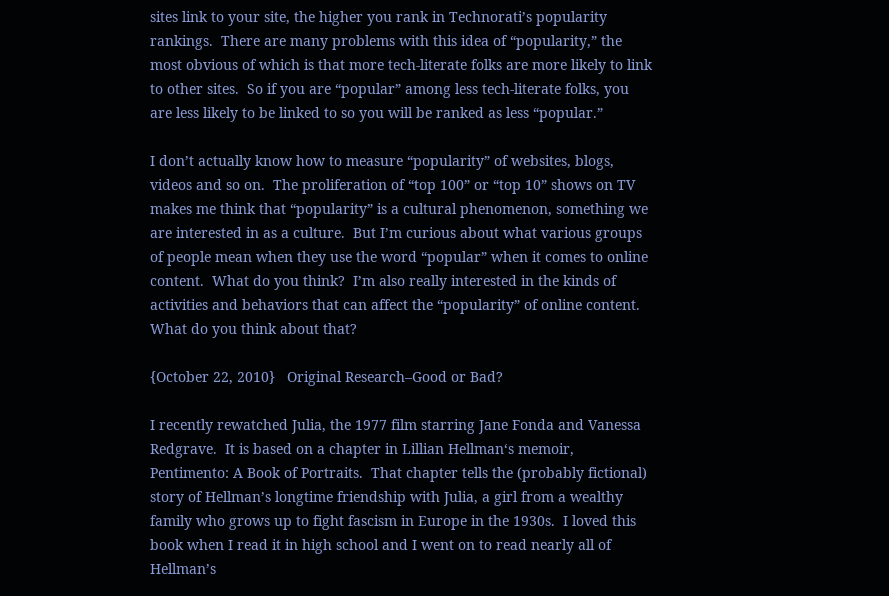sites link to your site, the higher you rank in Technorati’s popularity rankings.  There are many problems with this idea of “popularity,” the most obvious of which is that more tech-literate folks are more likely to link to other sites.  So if you are “popular” among less tech-literate folks, you are less likely to be linked to so you will be ranked as less “popular.”

I don’t actually know how to measure “popularity” of websites, blogs, videos and so on.  The proliferation of “top 100” or “top 10” shows on TV makes me think that “popularity” is a cultural phenomenon, something we are interested in as a culture.  But I’m curious about what various groups of people mean when they use the word “popular” when it comes to online content.  What do you think?  I’m also really interested in the kinds of activities and behaviors that can affect the “popularity” of online content.  What do you think about that?

{October 22, 2010}   Original Research–Good or Bad?

I recently rewatched Julia, the 1977 film starring Jane Fonda and Vanessa Redgrave.  It is based on a chapter in Lillian Hellman‘s memoir, Pentimento: A Book of Portraits.  That chapter tells the (probably fictional) story of Hellman’s longtime friendship with Julia, a girl from a wealthy family who grows up to fight fascism in Europe in the 1930s.  I loved this book when I read it in high school and I went on to read nearly all of Hellman’s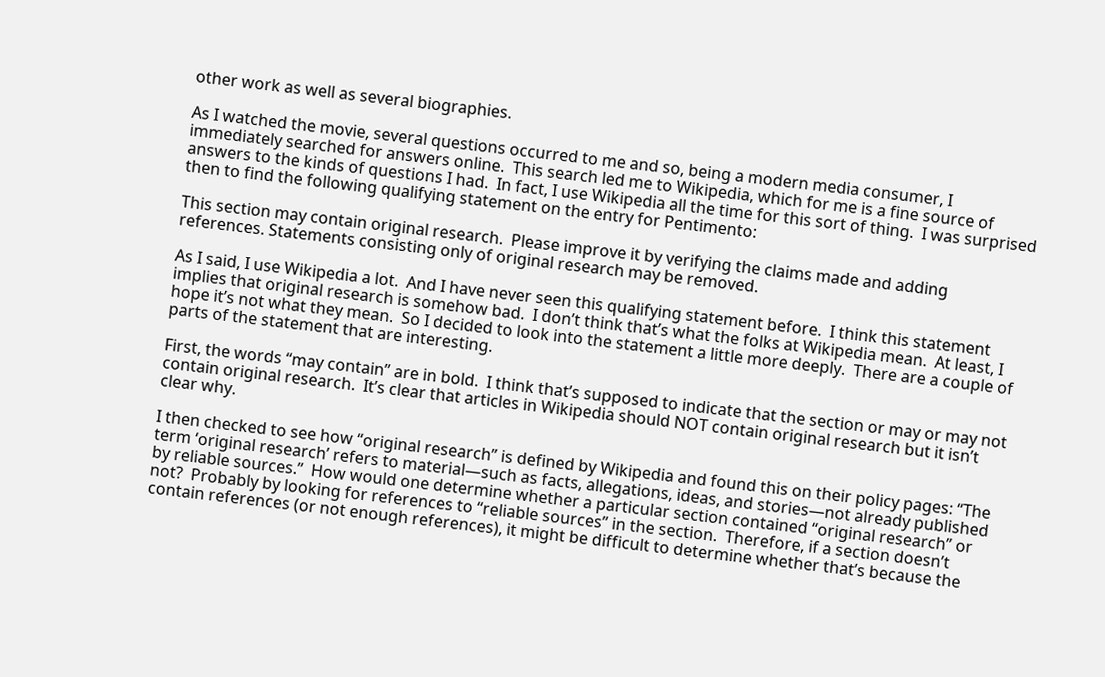other work as well as several biographies.

As I watched the movie, several questions occurred to me and so, being a modern media consumer, I immediately searched for answers online.  This search led me to Wikipedia, which for me is a fine source of answers to the kinds of questions I had.  In fact, I use Wikipedia all the time for this sort of thing.  I was surprised then to find the following qualifying statement on the entry for Pentimento:

This section may contain original research.  Please improve it by verifying the claims made and adding references. Statements consisting only of original research may be removed.

As I said, I use Wikipedia a lot.  And I have never seen this qualifying statement before.  I think this statement implies that original research is somehow bad.  I don’t think that’s what the folks at Wikipedia mean.  At least, I hope it’s not what they mean.  So I decided to look into the statement a little more deeply.  There are a couple of parts of the statement that are interesting.

First, the words “may contain” are in bold.  I think that’s supposed to indicate that the section or may or may not contain original research.  It’s clear that articles in Wikipedia should NOT contain original research but it isn’t clear why.

I then checked to see how “original research” is defined by Wikipedia and found this on their policy pages: “The term ‘original research’ refers to material—such as facts, allegations, ideas, and stories—not already published by reliable sources.”  How would one determine whether a particular section contained “original research” or not?  Probably by looking for references to “reliable sources” in the section.  Therefore, if a section doesn’t contain references (or not enough references), it might be difficult to determine whether that’s because the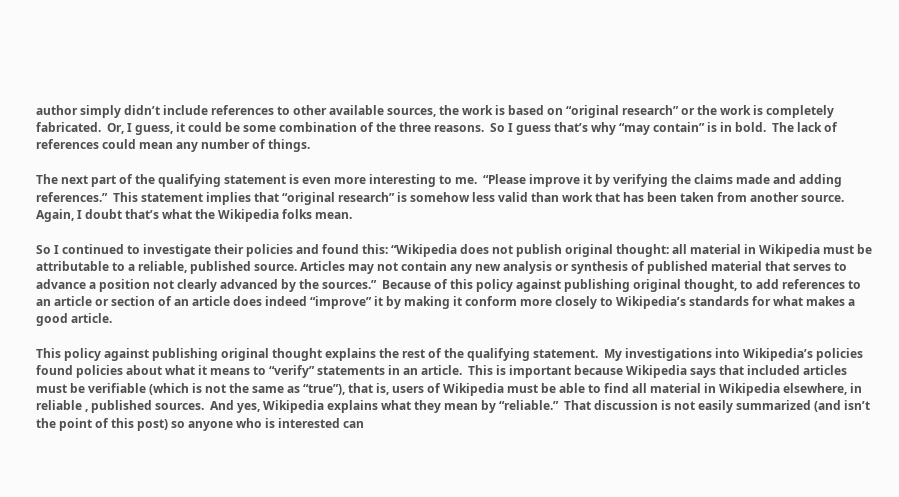author simply didn’t include references to other available sources, the work is based on “original research” or the work is completely fabricated.  Or, I guess, it could be some combination of the three reasons.  So I guess that’s why “may contain” is in bold.  The lack of references could mean any number of things.

The next part of the qualifying statement is even more interesting to me.  “Please improve it by verifying the claims made and adding references.”  This statement implies that “original research” is somehow less valid than work that has been taken from another source.  Again, I doubt that’s what the Wikipedia folks mean.

So I continued to investigate their policies and found this: “Wikipedia does not publish original thought: all material in Wikipedia must be attributable to a reliable, published source. Articles may not contain any new analysis or synthesis of published material that serves to advance a position not clearly advanced by the sources.”  Because of this policy against publishing original thought, to add references to an article or section of an article does indeed “improve” it by making it conform more closely to Wikipedia’s standards for what makes a good article.

This policy against publishing original thought explains the rest of the qualifying statement.  My investigations into Wikipedia’s policies found policies about what it means to “verify” statements in an article.  This is important because Wikipedia says that included articles must be verifiable (which is not the same as “true”), that is, users of Wikipedia must be able to find all material in Wikipedia elsewhere, in reliable , published sources.  And yes, Wikipedia explains what they mean by “reliable.”  That discussion is not easily summarized (and isn’t the point of this post) so anyone who is interested can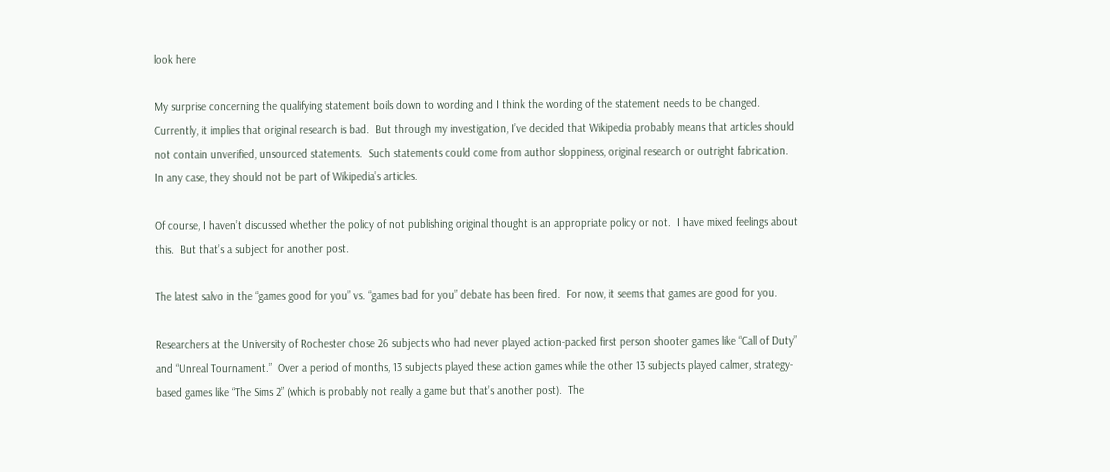look here

My surprise concerning the qualifying statement boils down to wording and I think the wording of the statement needs to be changed.  Currently, it implies that original research is bad.  But through my investigation, I’ve decided that Wikipedia probably means that articles should not contain unverified, unsourced statements.  Such statements could come from author sloppiness, original research or outright fabrication.  In any case, they should not be part of Wikipedia’s articles.

Of course, I haven’t discussed whether the policy of not publishing original thought is an appropriate policy or not.  I have mixed feelings about this.  But that’s a subject for another post.

The latest salvo in the “games good for you” vs. “games bad for you” debate has been fired.  For now, it seems that games are good for you.

Researchers at the University of Rochester chose 26 subjects who had never played action-packed first person shooter games like “Call of Duty” and “Unreal Tournament.”  Over a period of months, 13 subjects played these action games while the other 13 subjects played calmer, strategy-based games like “The Sims 2” (which is probably not really a game but that’s another post).  The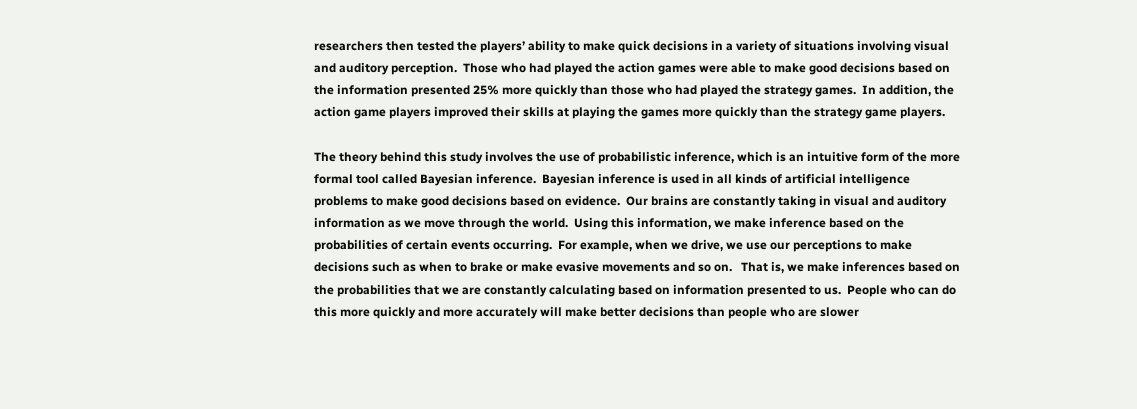researchers then tested the players’ ability to make quick decisions in a variety of situations involving visual and auditory perception.  Those who had played the action games were able to make good decisions based on the information presented 25% more quickly than those who had played the strategy games.  In addition, the action game players improved their skills at playing the games more quickly than the strategy game players.

The theory behind this study involves the use of probabilistic inference, which is an intuitive form of the more formal tool called Bayesian inference.  Bayesian inference is used in all kinds of artificial intelligence problems to make good decisions based on evidence.  Our brains are constantly taking in visual and auditory information as we move through the world.  Using this information, we make inference based on the probabilities of certain events occurring.  For example, when we drive, we use our perceptions to make decisions such as when to brake or make evasive movements and so on.   That is, we make inferences based on the probabilities that we are constantly calculating based on information presented to us.  People who can do this more quickly and more accurately will make better decisions than people who are slower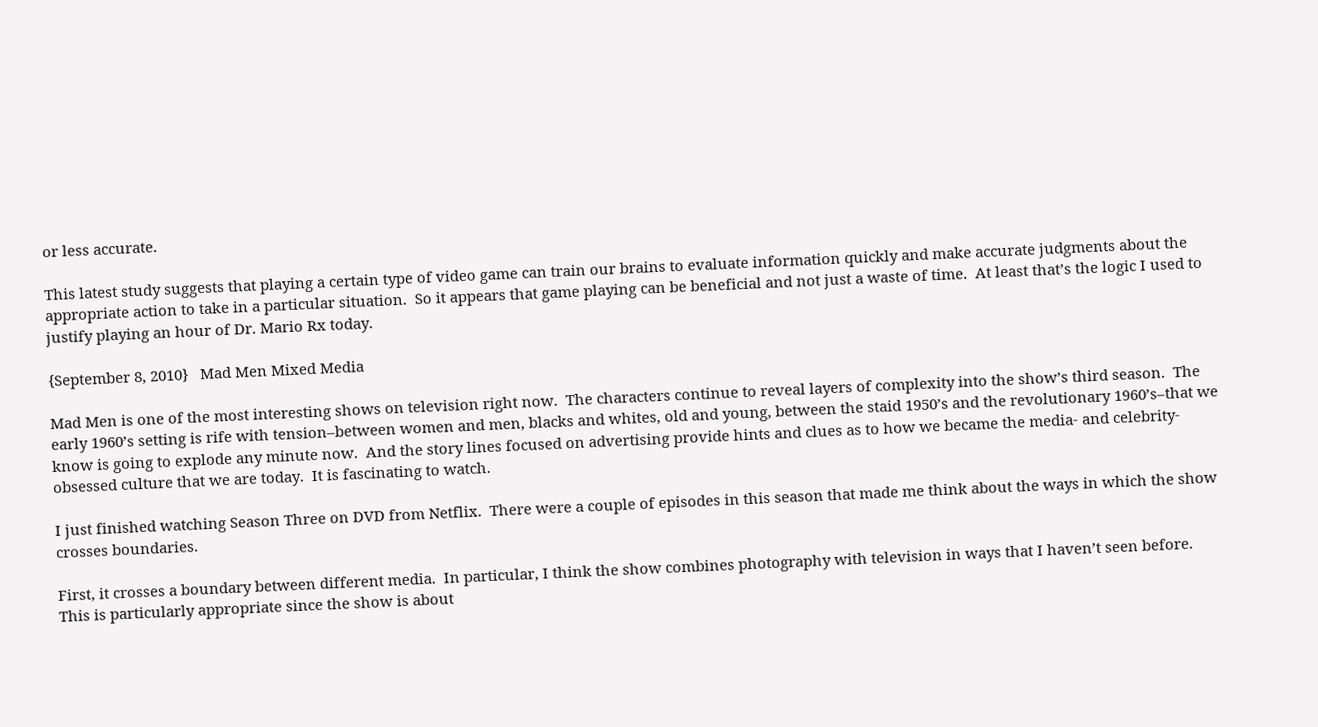or less accurate.

This latest study suggests that playing a certain type of video game can train our brains to evaluate information quickly and make accurate judgments about the appropriate action to take in a particular situation.  So it appears that game playing can be beneficial and not just a waste of time.  At least that’s the logic I used to justify playing an hour of Dr. Mario Rx today.

{September 8, 2010}   Mad Men Mixed Media

Mad Men is one of the most interesting shows on television right now.  The characters continue to reveal layers of complexity into the show’s third season.  The early 1960’s setting is rife with tension–between women and men, blacks and whites, old and young, between the staid 1950’s and the revolutionary 1960’s–that we know is going to explode any minute now.  And the story lines focused on advertising provide hints and clues as to how we became the media- and celebrity-obsessed culture that we are today.  It is fascinating to watch.

I just finished watching Season Three on DVD from Netflix.  There were a couple of episodes in this season that made me think about the ways in which the show crosses boundaries.

First, it crosses a boundary between different media.  In particular, I think the show combines photography with television in ways that I haven’t seen before.  This is particularly appropriate since the show is about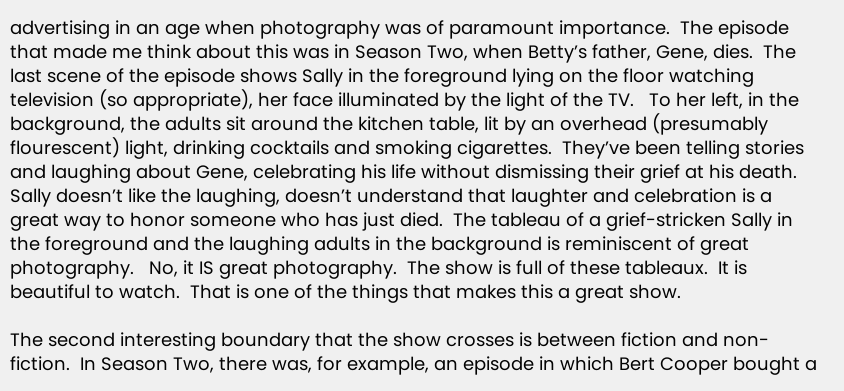advertising in an age when photography was of paramount importance.  The episode that made me think about this was in Season Two, when Betty’s father, Gene, dies.  The last scene of the episode shows Sally in the foreground lying on the floor watching television (so appropriate), her face illuminated by the light of the TV.   To her left, in the background, the adults sit around the kitchen table, lit by an overhead (presumably flourescent) light, drinking cocktails and smoking cigarettes.  They’ve been telling stories and laughing about Gene, celebrating his life without dismissing their grief at his death.  Sally doesn’t like the laughing, doesn’t understand that laughter and celebration is a great way to honor someone who has just died.  The tableau of a grief-stricken Sally in the foreground and the laughing adults in the background is reminiscent of great photography.   No, it IS great photography.  The show is full of these tableaux.  It is beautiful to watch.  That is one of the things that makes this a great show.

The second interesting boundary that the show crosses is between fiction and non-fiction.  In Season Two, there was, for example, an episode in which Bert Cooper bought a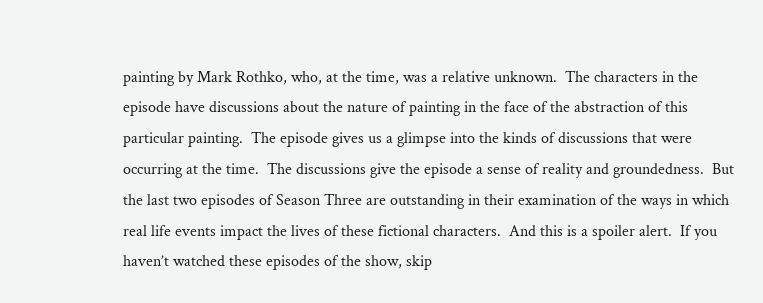painting by Mark Rothko, who, at the time, was a relative unknown.  The characters in the episode have discussions about the nature of painting in the face of the abstraction of this particular painting.  The episode gives us a glimpse into the kinds of discussions that were occurring at the time.  The discussions give the episode a sense of reality and groundedness.  But the last two episodes of Season Three are outstanding in their examination of the ways in which real life events impact the lives of these fictional characters.  And this is a spoiler alert.  If you haven’t watched these episodes of the show, skip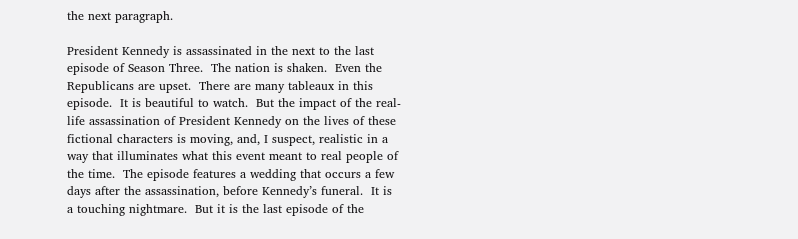the next paragraph.

President Kennedy is assassinated in the next to the last episode of Season Three.  The nation is shaken.  Even the Republicans are upset.  There are many tableaux in this episode.  It is beautiful to watch.  But the impact of the real-life assassination of President Kennedy on the lives of these fictional characters is moving, and, I suspect, realistic in a way that illuminates what this event meant to real people of the time.  The episode features a wedding that occurs a few days after the assassination, before Kennedy’s funeral.  It is a touching nightmare.  But it is the last episode of the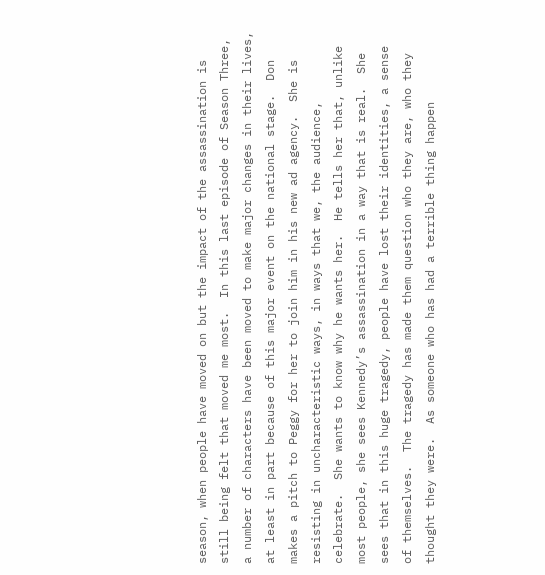season, when people have moved on but the impact of the assassination is still being felt that moved me most.  In this last episode of Season Three, a number of characters have been moved to make major changes in their lives, at least in part because of this major event on the national stage.  Don makes a pitch to Peggy for her to join him in his new ad agency.  She is resisting in uncharacteristic ways, in ways that we, the audience, celebrate.  She wants to know why he wants her.  He tells her that, unlike most people, she sees Kennedy’s assassination in a way that is real.  She sees that in this huge tragedy, people have lost their identities, a sense of themselves.  The tragedy has made them question who they are, who they thought they were.  As someone who has had a terrible thing happen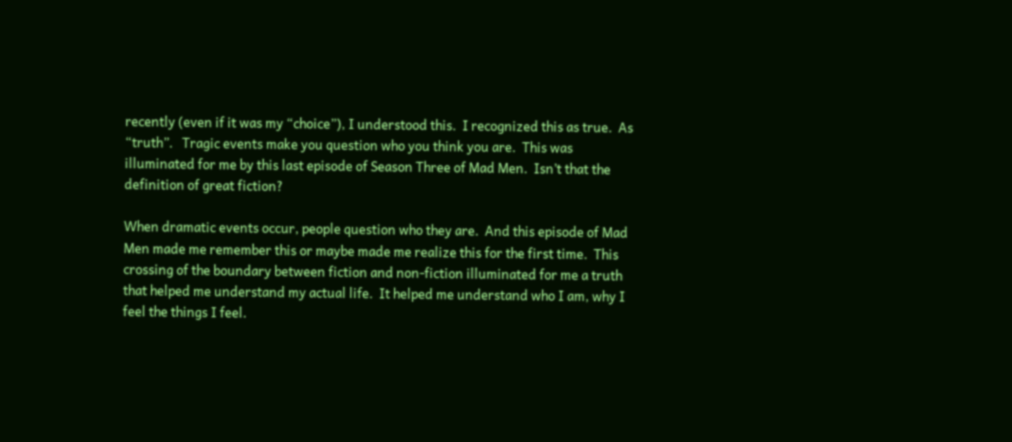recently (even if it was my “choice”), I understood this.  I recognized this as true.  As “truth”.   Tragic events make you question who you think you are.  This was illuminated for me by this last episode of Season Three of Mad Men.  Isn’t that the definition of great fiction?

When dramatic events occur, people question who they are.  And this episode of Mad Men made me remember this or maybe made me realize this for the first time.  This crossing of the boundary between fiction and non-fiction illuminated for me a truth that helped me understand my actual life.  It helped me understand who I am, why I feel the things I feel.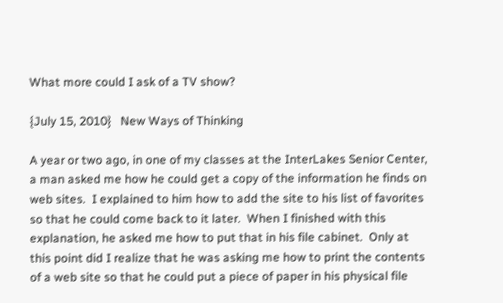What more could I ask of a TV show?

{July 15, 2010}   New Ways of Thinking

A year or two ago, in one of my classes at the InterLakes Senior Center, a man asked me how he could get a copy of the information he finds on web sites.  I explained to him how to add the site to his list of favorites so that he could come back to it later.  When I finished with this explanation, he asked me how to put that in his file cabinet.  Only at this point did I realize that he was asking me how to print the contents of a web site so that he could put a piece of paper in his physical file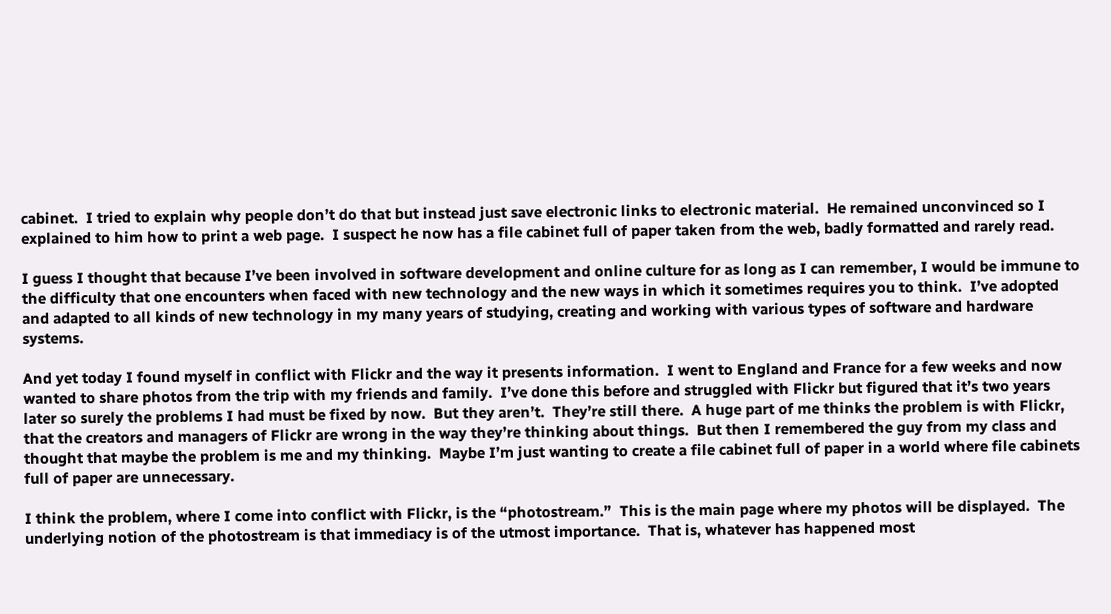cabinet.  I tried to explain why people don’t do that but instead just save electronic links to electronic material.  He remained unconvinced so I explained to him how to print a web page.  I suspect he now has a file cabinet full of paper taken from the web, badly formatted and rarely read.

I guess I thought that because I’ve been involved in software development and online culture for as long as I can remember, I would be immune to the difficulty that one encounters when faced with new technology and the new ways in which it sometimes requires you to think.  I’ve adopted and adapted to all kinds of new technology in my many years of studying, creating and working with various types of software and hardware systems.

And yet today I found myself in conflict with Flickr and the way it presents information.  I went to England and France for a few weeks and now wanted to share photos from the trip with my friends and family.  I’ve done this before and struggled with Flickr but figured that it’s two years later so surely the problems I had must be fixed by now.  But they aren’t.  They’re still there.  A huge part of me thinks the problem is with Flickr, that the creators and managers of Flickr are wrong in the way they’re thinking about things.  But then I remembered the guy from my class and thought that maybe the problem is me and my thinking.  Maybe I’m just wanting to create a file cabinet full of paper in a world where file cabinets full of paper are unnecessary.

I think the problem, where I come into conflict with Flickr, is the “photostream.”  This is the main page where my photos will be displayed.  The underlying notion of the photostream is that immediacy is of the utmost importance.  That is, whatever has happened most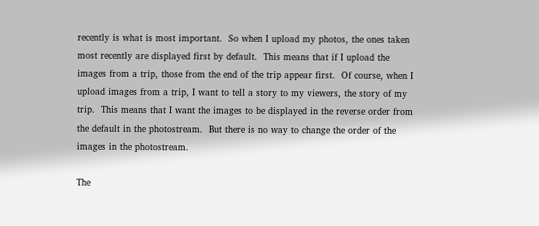recently is what is most important.  So when I upload my photos, the ones taken most recently are displayed first by default.  This means that if I upload the images from a trip, those from the end of the trip appear first.  Of course, when I upload images from a trip, I want to tell a story to my viewers, the story of my trip.  This means that I want the images to be displayed in the reverse order from the default in the photostream.  But there is no way to change the order of the images in the photostream.

The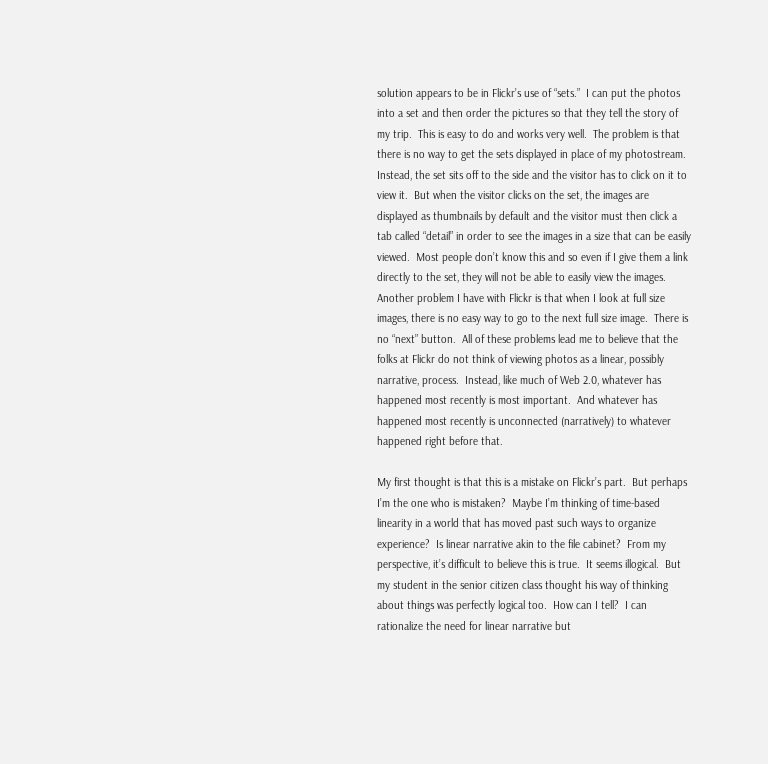solution appears to be in Flickr’s use of “sets.”  I can put the photos into a set and then order the pictures so that they tell the story of my trip.  This is easy to do and works very well.  The problem is that there is no way to get the sets displayed in place of my photostream.  Instead, the set sits off to the side and the visitor has to click on it to view it.  But when the visitor clicks on the set, the images are displayed as thumbnails by default and the visitor must then click a tab called “detail” in order to see the images in a size that can be easily viewed.  Most people don’t know this and so even if I give them a link directly to the set, they will not be able to easily view the images.  Another problem I have with Flickr is that when I look at full size images, there is no easy way to go to the next full size image.  There is no “next” button.  All of these problems lead me to believe that the folks at Flickr do not think of viewing photos as a linear, possibly narrative, process.  Instead, like much of Web 2.0, whatever has happened most recently is most important.  And whatever has happened most recently is unconnected (narratively) to whatever happened right before that.

My first thought is that this is a mistake on Flickr’s part.  But perhaps I’m the one who is mistaken?  Maybe I’m thinking of time-based linearity in a world that has moved past such ways to organize experience?  Is linear narrative akin to the file cabinet?  From my perspective, it’s difficult to believe this is true.  It seems illogical.  But my student in the senior citizen class thought his way of thinking about things was perfectly logical too.  How can I tell?  I can rationalize the need for linear narrative but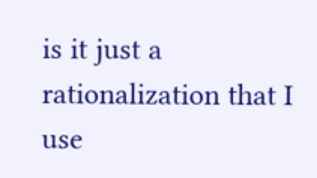is it just a rationalization that I use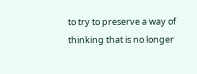to try to preserve a way of thinking that is no longer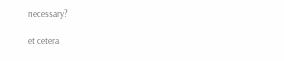necessary?

et cetera